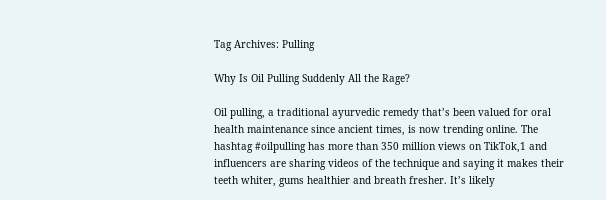Tag Archives: Pulling

Why Is Oil Pulling Suddenly All the Rage?

Oil pulling, a traditional ayurvedic remedy that’s been valued for oral health maintenance since ancient times, is now trending online. The hashtag #oilpulling has more than 350 million views on TikTok,1 and influencers are sharing videos of the technique and saying it makes their teeth whiter, gums healthier and breath fresher. It’s likely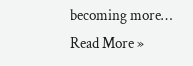becoming more… Read More »